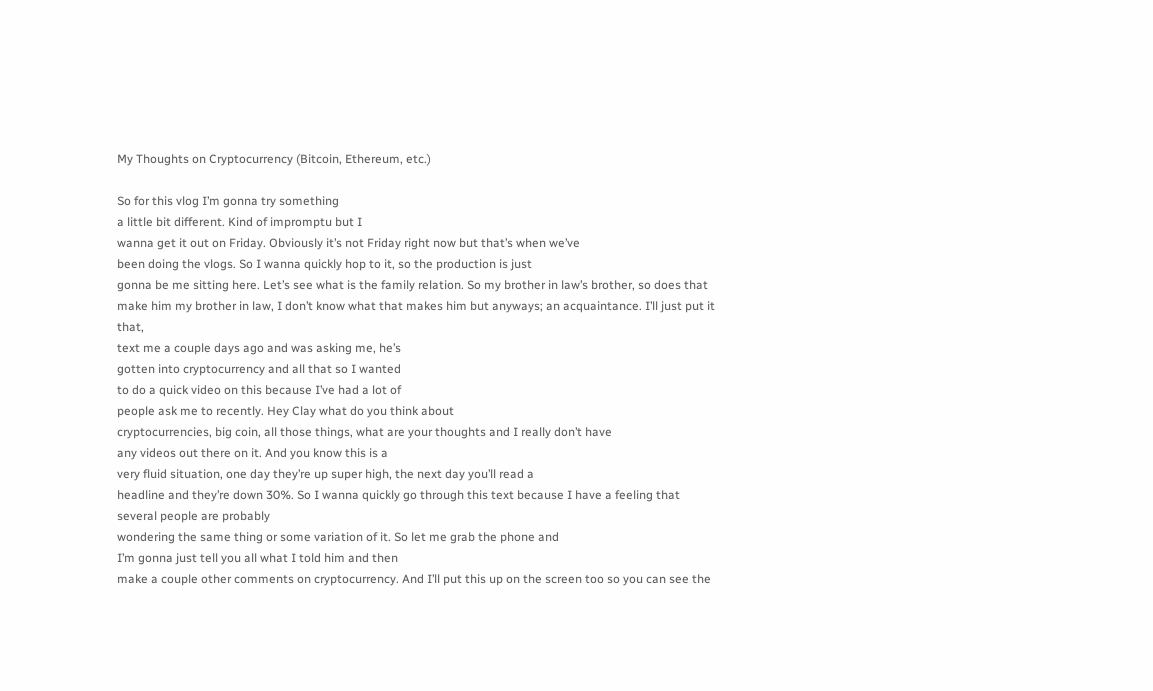My Thoughts on Cryptocurrency (Bitcoin, Ethereum, etc.)

So for this vlog I’m gonna try something
a little bit different. Kind of impromptu but I
wanna get it out on Friday. Obviously it’s not Friday right now but that’s when we’ve
been doing the vlogs. So I wanna quickly hop to it, so the production is just
gonna be me sitting here. Let’s see what is the family relation. So my brother in law’s brother, so does that make him my brother in law, I don’t know what that makes him but anyways; an acquaintance. I’ll just put it that,
text me a couple days ago and was asking me, he’s
gotten into cryptocurrency and all that so I wanted
to do a quick video on this because I’ve had a lot of
people ask me to recently. Hey Clay what do you think about
cryptocurrencies, big coin, all those things, what are your thoughts and I really don’t have
any videos out there on it. And you know this is a
very fluid situation, one day they’re up super high, the next day you’ll read a
headline and they’re down 30%. So I wanna quickly go through this text because I have a feeling that several people are probably
wondering the same thing or some variation of it. So let me grab the phone and
I’m gonna just tell you all what I told him and then
make a couple other comments on cryptocurrency. And I’ll put this up on the screen too so you can see the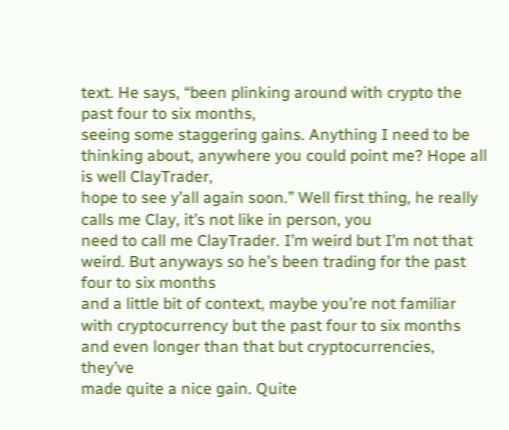text. He says, “been plinking around with crypto the past four to six months,
seeing some staggering gains. Anything I need to be thinking about, anywhere you could point me? Hope all is well ClayTrader,
hope to see y’all again soon.” Well first thing, he really calls me Clay, it’s not like in person, you
need to call me ClayTrader. I’m weird but I’m not that weird. But anyways so he’s been trading for the past four to six months
and a little bit of context, maybe you’re not familiar
with cryptocurrency but the past four to six months
and even longer than that but cryptocurrencies, they’ve
made quite a nice gain. Quite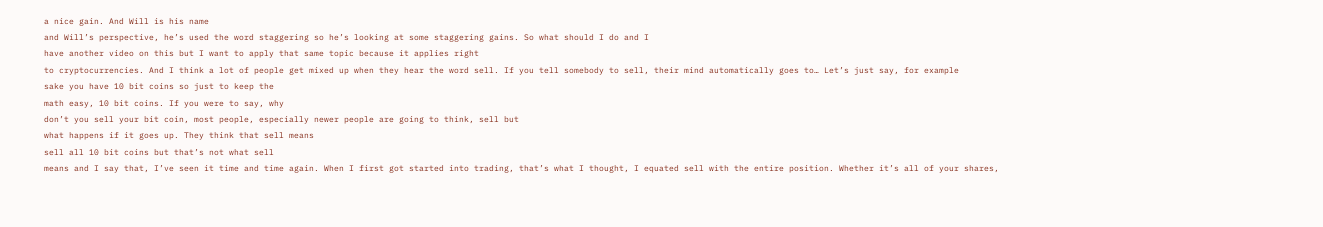a nice gain. And Will is his name
and Will’s perspective, he’s used the word staggering so he’s looking at some staggering gains. So what should I do and I
have another video on this but I want to apply that same topic because it applies right
to cryptocurrencies. And I think a lot of people get mixed up when they hear the word sell. If you tell somebody to sell, their mind automatically goes to… Let’s just say, for example
sake you have 10 bit coins so just to keep the
math easy, 10 bit coins. If you were to say, why
don’t you sell your bit coin, most people, especially newer people are going to think, sell but
what happens if it goes up. They think that sell means
sell all 10 bit coins but that’s not what sell
means and I say that, I’ve seen it time and time again. When I first got started into trading, that’s what I thought, I equated sell with the entire position. Whether it’s all of your shares,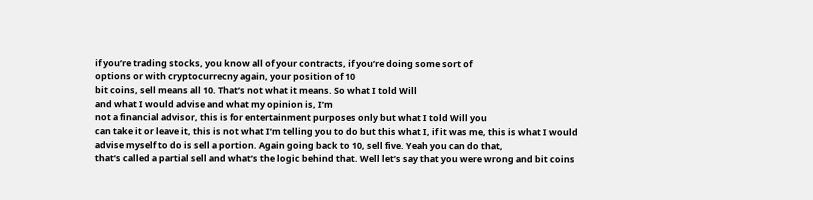if you’re trading stocks, you know all of your contracts, if you’re doing some sort of
options or with cryptocurrecny again, your position of 10
bit coins, sell means all 10. That’s not what it means. So what I told Will
and what I would advise and what my opinion is, I’m
not a financial advisor, this is for entertainment purposes only but what I told Will you
can take it or leave it, this is not what I’m telling you to do but this what I, if it was me, this is what I would
advise myself to do is sell a portion. Again going back to 10, sell five. Yeah you can do that,
that’s called a partial sell and what’s the logic behind that. Well let’s say that you were wrong and bit coins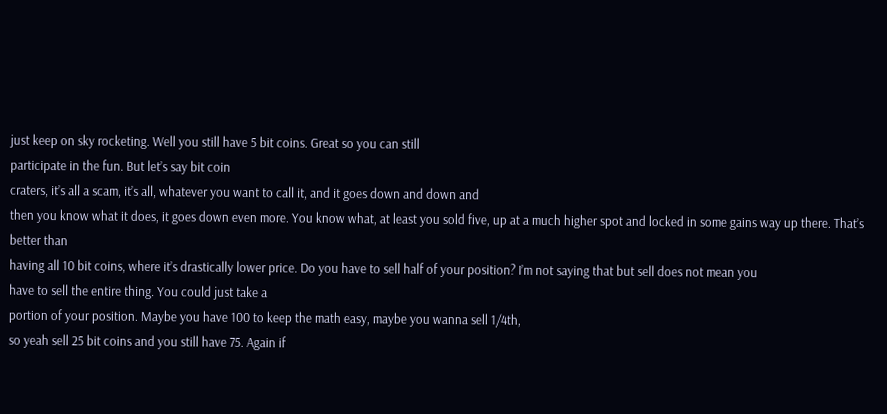just keep on sky rocketing. Well you still have 5 bit coins. Great so you can still
participate in the fun. But let’s say bit coin
craters, it’s all a scam, it’s all, whatever you want to call it, and it goes down and down and
then you know what it does, it goes down even more. You know what, at least you sold five, up at a much higher spot and locked in some gains way up there. That’s better than
having all 10 bit coins, where it’s drastically lower price. Do you have to sell half of your position? I’m not saying that but sell does not mean you
have to sell the entire thing. You could just take a
portion of your position. Maybe you have 100 to keep the math easy, maybe you wanna sell 1/4th,
so yeah sell 25 bit coins and you still have 75. Again if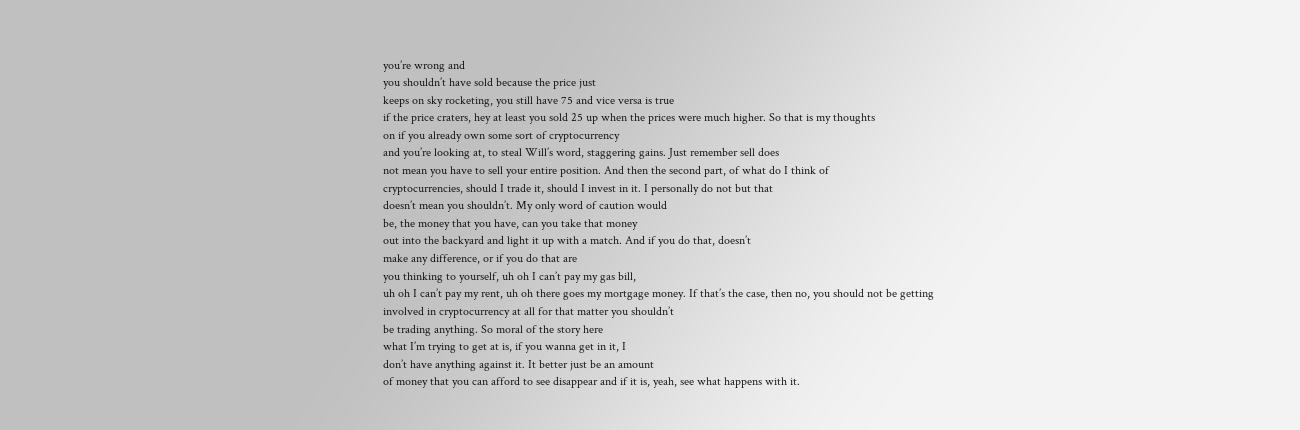you’re wrong and
you shouldn’t have sold because the price just
keeps on sky rocketing, you still have 75 and vice versa is true
if the price craters, hey at least you sold 25 up when the prices were much higher. So that is my thoughts
on if you already own some sort of cryptocurrency
and you’re looking at, to steal Will’s word, staggering gains. Just remember sell does
not mean you have to sell your entire position. And then the second part, of what do I think of
cryptocurrencies, should I trade it, should I invest in it. I personally do not but that
doesn’t mean you shouldn’t. My only word of caution would
be, the money that you have, can you take that money
out into the backyard and light it up with a match. And if you do that, doesn’t
make any difference, or if you do that are
you thinking to yourself, uh oh I can’t pay my gas bill,
uh oh I can’t pay my rent, uh oh there goes my mortgage money. If that’s the case, then no, you should not be getting
involved in cryptocurrency at all for that matter you shouldn’t
be trading anything. So moral of the story here
what I’m trying to get at is, if you wanna get in it, I
don’t have anything against it. It better just be an amount
of money that you can afford to see disappear and if it is, yeah, see what happens with it.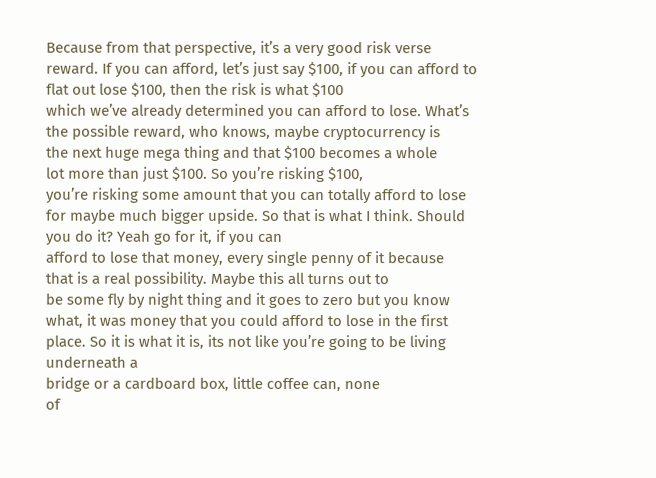Because from that perspective, it’s a very good risk verse reward. If you can afford, let’s just say $100, if you can afford to flat out lose $100, then the risk is what $100
which we’ve already determined you can afford to lose. What’s the possible reward, who knows, maybe cryptocurrency is
the next huge mega thing and that $100 becomes a whole
lot more than just $100. So you’re risking $100,
you’re risking some amount that you can totally afford to lose for maybe much bigger upside. So that is what I think. Should you do it? Yeah go for it, if you can
afford to lose that money, every single penny of it because
that is a real possibility. Maybe this all turns out to
be some fly by night thing and it goes to zero but you know what, it was money that you could afford to lose in the first place. So it is what it is, its not like you’re going to be living underneath a
bridge or a cardboard box, little coffee can, none
of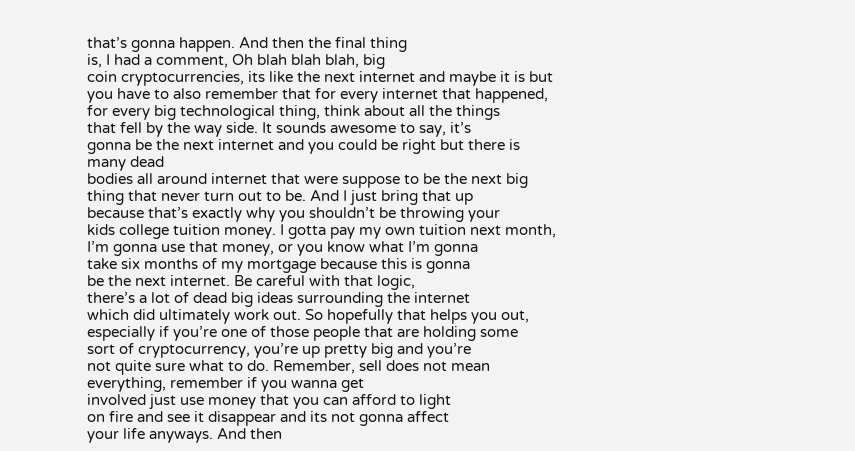that’s gonna happen. And then the final thing
is, I had a comment, Oh blah blah blah, big
coin cryptocurrencies, its like the next internet and maybe it is but you have to also remember that for every internet that happened, for every big technological thing, think about all the things
that fell by the way side. It sounds awesome to say, it’s
gonna be the next internet and you could be right but there is many dead
bodies all around internet that were suppose to be the next big thing that never turn out to be. And I just bring that up
because that’s exactly why you shouldn’t be throwing your
kids college tuition money. I gotta pay my own tuition next month, I’m gonna use that money, or you know what I’m gonna
take six months of my mortgage because this is gonna
be the next internet. Be careful with that logic,
there’s a lot of dead big ideas surrounding the internet
which did ultimately work out. So hopefully that helps you out, especially if you’re one of those people that are holding some
sort of cryptocurrency, you’re up pretty big and you’re
not quite sure what to do. Remember, sell does not mean everything, remember if you wanna get
involved just use money that you can afford to light
on fire and see it disappear and its not gonna affect
your life anyways. And then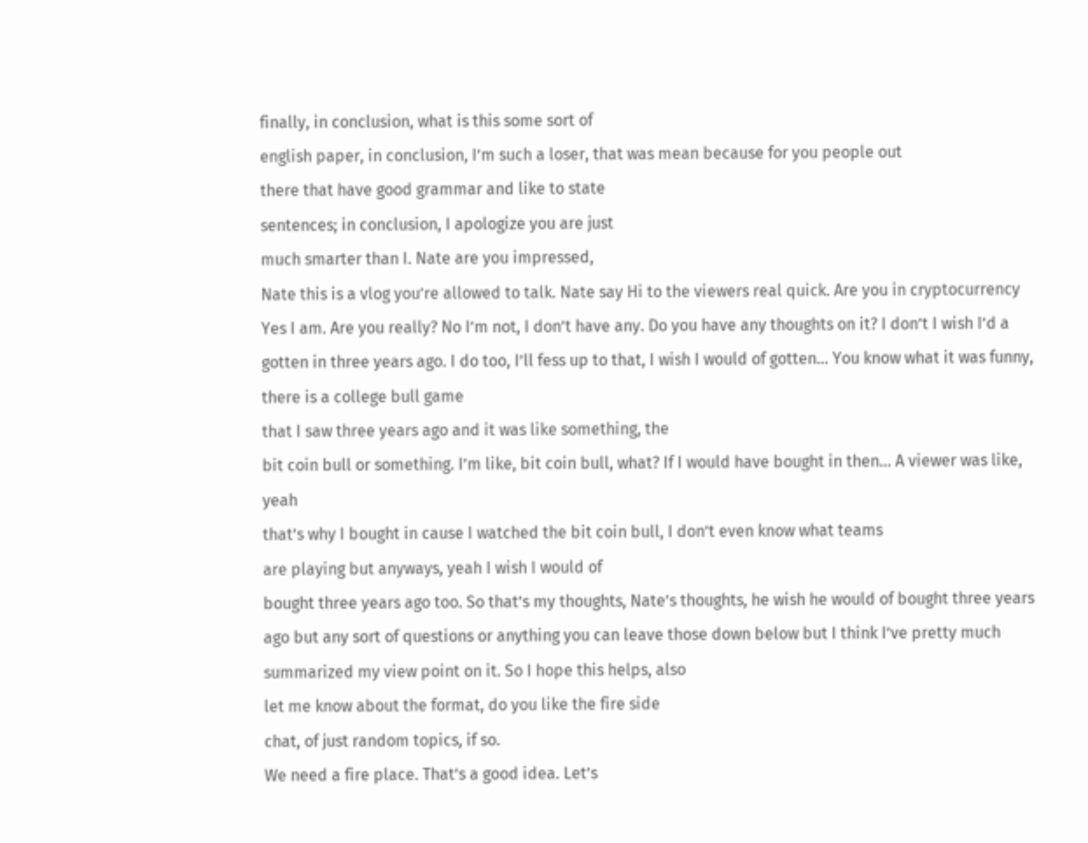finally, in conclusion, what is this some sort of
english paper, in conclusion, I’m such a loser, that was mean because for you people out
there that have good grammar and like to state
sentences; in conclusion, I apologize you are just
much smarter than I. Nate are you impressed,
Nate this is a vlog you’re allowed to talk. Nate say Hi to the viewers real quick. Are you in cryptocurrency Yes I am. Are you really? No I’m not, I don’t have any. Do you have any thoughts on it? I don’t I wish I’d a
gotten in three years ago. I do too, I’ll fess up to that, I wish I would of gotten… You know what it was funny, there is a college bull game
that I saw three years ago and it was like something, the
bit coin bull or something. I’m like, bit coin bull, what? If I would have bought in then… A viewer was like, yeah
that’s why I bought in cause I watched the bit coin bull, I don’t even know what teams
are playing but anyways, yeah I wish I would of
bought three years ago too. So that’s my thoughts, Nate’s thoughts, he wish he would of bought three years ago but any sort of questions or anything you can leave those down below but I think I’ve pretty much
summarized my view point on it. So I hope this helps, also
let me know about the format, do you like the fire side
chat, of just random topics, if so.
We need a fire place. That’s a good idea. Let’s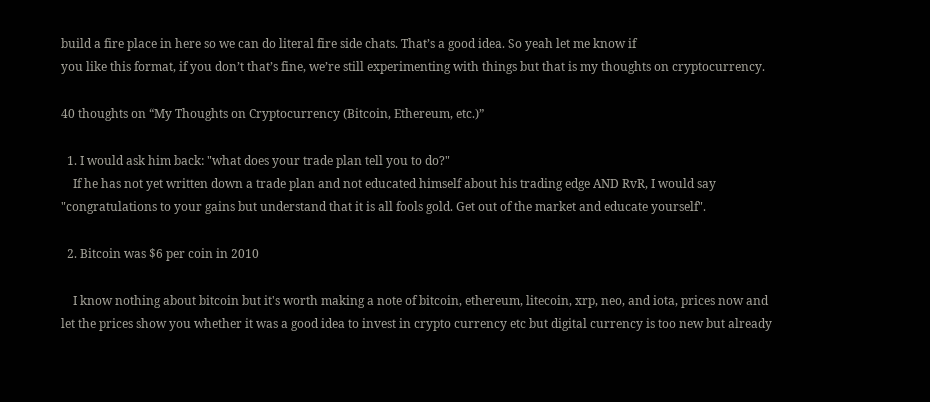build a fire place in here so we can do literal fire side chats. That’s a good idea. So yeah let me know if
you like this format, if you don’t that’s fine, we’re still experimenting with things but that is my thoughts on cryptocurrency.

40 thoughts on “My Thoughts on Cryptocurrency (Bitcoin, Ethereum, etc.)”

  1. I would ask him back: "what does your trade plan tell you to do?"
    If he has not yet written down a trade plan and not educated himself about his trading edge AND RvR, I would say "congratulations to your gains but understand that it is all fools gold. Get out of the market and educate yourself".

  2. Bitcoin was $6 per coin in 2010

    I know nothing about bitcoin but it's worth making a note of bitcoin, ethereum, litecoin, xrp, neo, and iota, prices now and let the prices show you whether it was a good idea to invest in crypto currency etc but digital currency is too new but already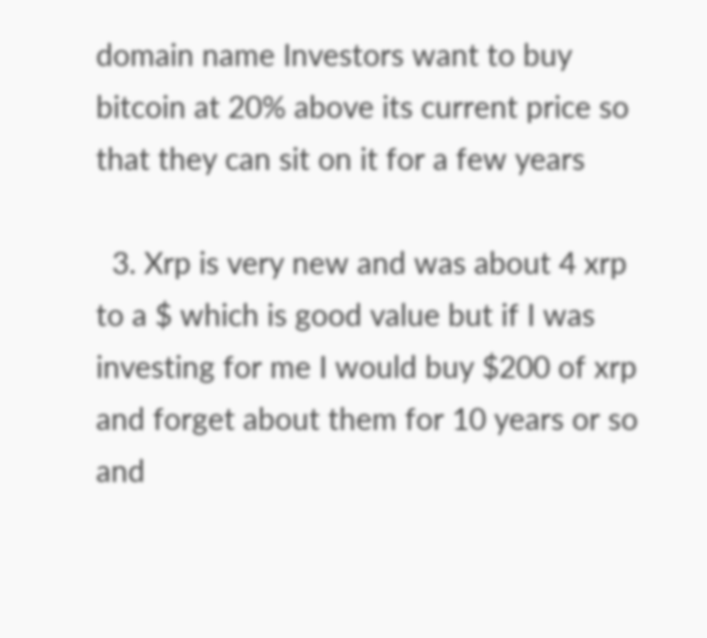domain name Investors want to buy bitcoin at 20% above its current price so that they can sit on it for a few years

  3. Xrp is very new and was about 4 xrp to a $ which is good value but if I was investing for me I would buy $200 of xrp and forget about them for 10 years or so and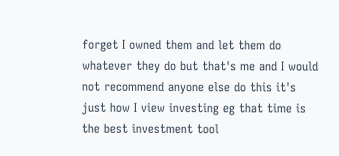forget I owned them and let them do whatever they do but that's me and I would not recommend anyone else do this it's just how I view investing eg that time is the best investment tool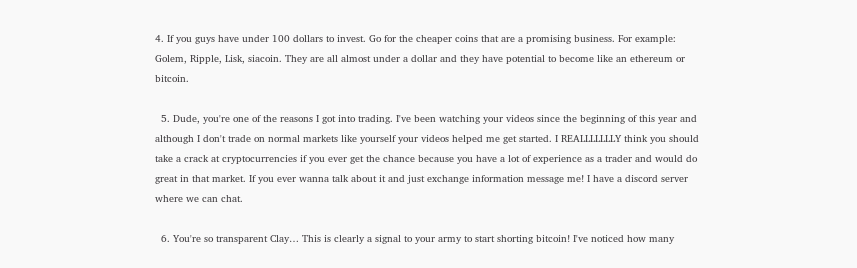4. If you guys have under 100 dollars to invest. Go for the cheaper coins that are a promising business. For example: Golem, Ripple, Lisk, siacoin. They are all almost under a dollar and they have potential to become like an ethereum or bitcoin.

  5. Dude, you're one of the reasons I got into trading. I've been watching your videos since the beginning of this year and although I don't trade on normal markets like yourself your videos helped me get started. I REALLLLLLLY think you should take a crack at cryptocurrencies if you ever get the chance because you have a lot of experience as a trader and would do great in that market. If you ever wanna talk about it and just exchange information message me! I have a discord server where we can chat.

  6. You're so transparent Clay… This is clearly a signal to your army to start shorting bitcoin! I've noticed how many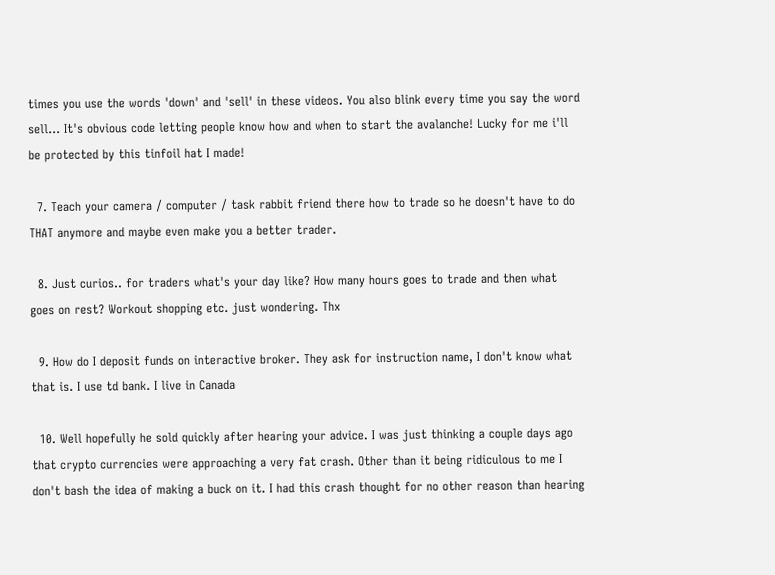times you use the words 'down' and 'sell' in these videos. You also blink every time you say the word sell… It's obvious code letting people know how and when to start the avalanche! Lucky for me i'll be protected by this tinfoil hat I made!

  7. Teach your camera / computer / task rabbit friend there how to trade so he doesn't have to do THAT anymore and maybe even make you a better trader.

  8. Just curios.. for traders what's your day like? How many hours goes to trade and then what goes on rest? Workout shopping etc. just wondering. Thx

  9. How do I deposit funds on interactive broker. They ask for instruction name, I don't know what that is. I use td bank. I live in Canada

  10. Well hopefully he sold quickly after hearing your advice. I was just thinking a couple days ago that crypto currencies were approaching a very fat crash. Other than it being ridiculous to me I don't bash the idea of making a buck on it. I had this crash thought for no other reason than hearing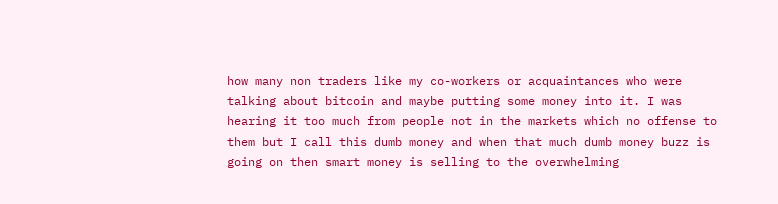how many non traders like my co-workers or acquaintances who were talking about bitcoin and maybe putting some money into it. I was hearing it too much from people not in the markets which no offense to them but I call this dumb money and when that much dumb money buzz is going on then smart money is selling to the overwhelming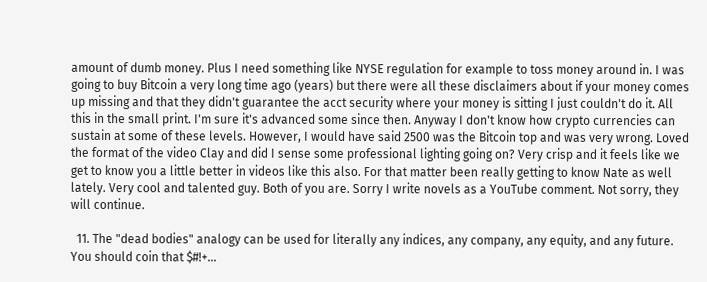amount of dumb money. Plus I need something like NYSE regulation for example to toss money around in. I was going to buy Bitcoin a very long time ago (years) but there were all these disclaimers about if your money comes up missing and that they didn't guarantee the acct security where your money is sitting I just couldn't do it. All this in the small print. I'm sure it's advanced some since then. Anyway I don't know how crypto currencies can sustain at some of these levels. However, I would have said 2500 was the Bitcoin top and was very wrong. Loved the format of the video Clay and did I sense some professional lighting going on? Very crisp and it feels like we get to know you a little better in videos like this also. For that matter been really getting to know Nate as well lately. Very cool and talented guy. Both of you are. Sorry I write novels as a YouTube comment. Not sorry, they will continue.

  11. The "dead bodies" analogy can be used for literally any indices, any company, any equity, and any future. You should coin that $#!+…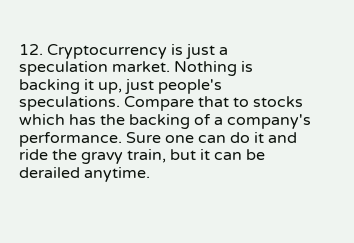12. Cryptocurrency is just a speculation market. Nothing is backing it up, just people's speculations. Compare that to stocks which has the backing of a company's performance. Sure one can do it and ride the gravy train, but it can be derailed anytime.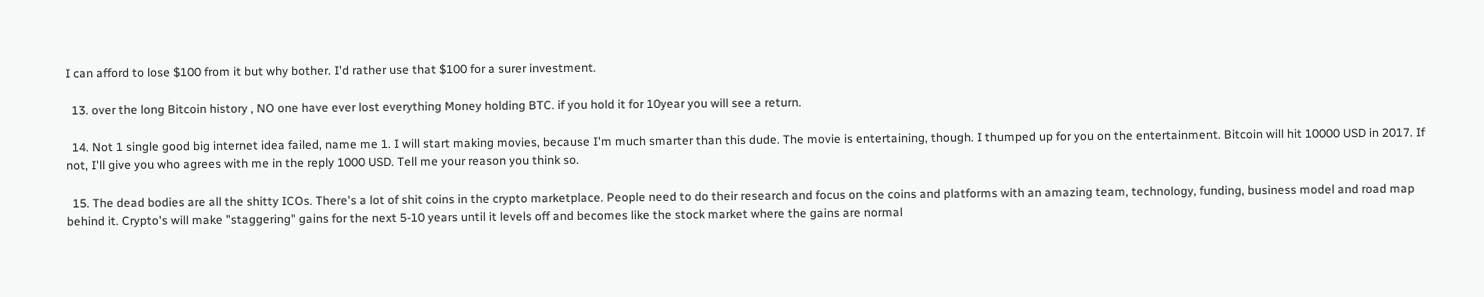I can afford to lose $100 from it but why bother. I'd rather use that $100 for a surer investment.

  13. over the long Bitcoin history , NO one have ever lost everything Money holding BTC. if you hold it for 10year you will see a return.

  14. Not 1 single good big internet idea failed, name me 1. I will start making movies, because I'm much smarter than this dude. The movie is entertaining, though. I thumped up for you on the entertainment. Bitcoin will hit 10000 USD in 2017. If not, I'll give you who agrees with me in the reply 1000 USD. Tell me your reason you think so.

  15. The dead bodies are all the shitty ICOs. There's a lot of shit coins in the crypto marketplace. People need to do their research and focus on the coins and platforms with an amazing team, technology, funding, business model and road map behind it. Crypto's will make "staggering" gains for the next 5-10 years until it levels off and becomes like the stock market where the gains are normal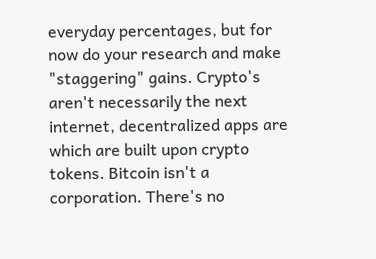everyday percentages, but for now do your research and make "staggering" gains. Crypto's aren't necessarily the next internet, decentralized apps are which are built upon crypto tokens. Bitcoin isn't a corporation. There's no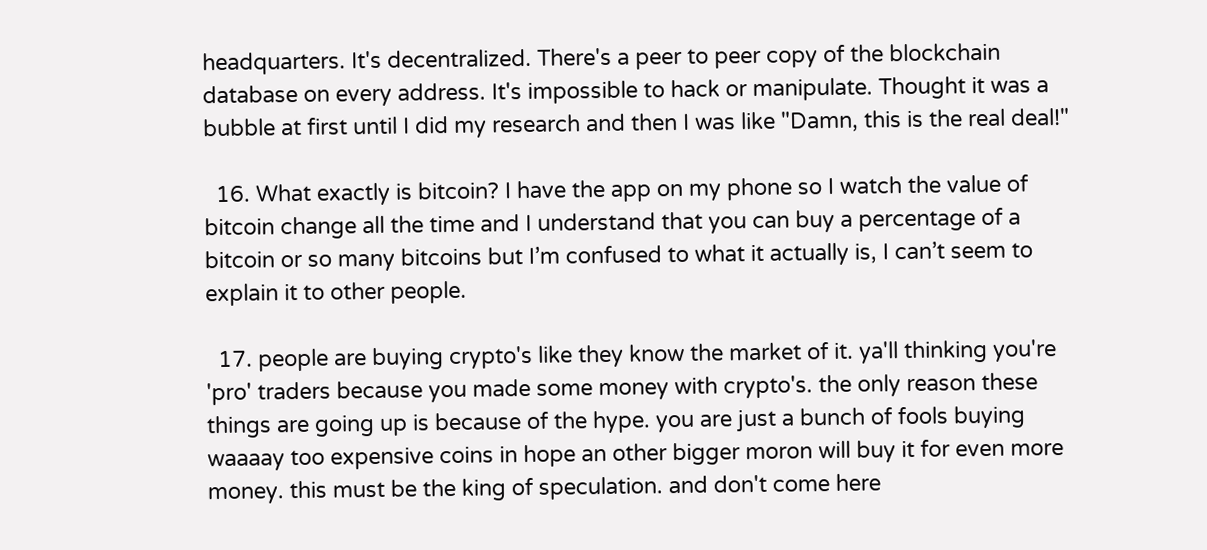headquarters. It's decentralized. There's a peer to peer copy of the blockchain database on every address. It's impossible to hack or manipulate. Thought it was a bubble at first until I did my research and then I was like "Damn, this is the real deal!"

  16. What exactly is bitcoin? I have the app on my phone so I watch the value of bitcoin change all the time and I understand that you can buy a percentage of a bitcoin or so many bitcoins but I’m confused to what it actually is, I can’t seem to explain it to other people.

  17. people are buying crypto's like they know the market of it. ya'll thinking you're 'pro' traders because you made some money with crypto's. the only reason these things are going up is because of the hype. you are just a bunch of fools buying waaaay too expensive coins in hope an other bigger moron will buy it for even more money. this must be the king of speculation. and don't come here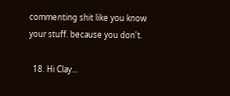commenting shit like you know your stuff. because you don't.

  18. Hi Clay…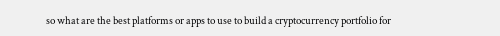so what are the best platforms or apps to use to build a cryptocurrency portfolio for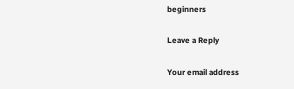beginners

Leave a Reply

Your email address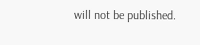will not be published.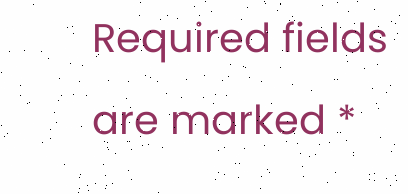Required fields are marked *